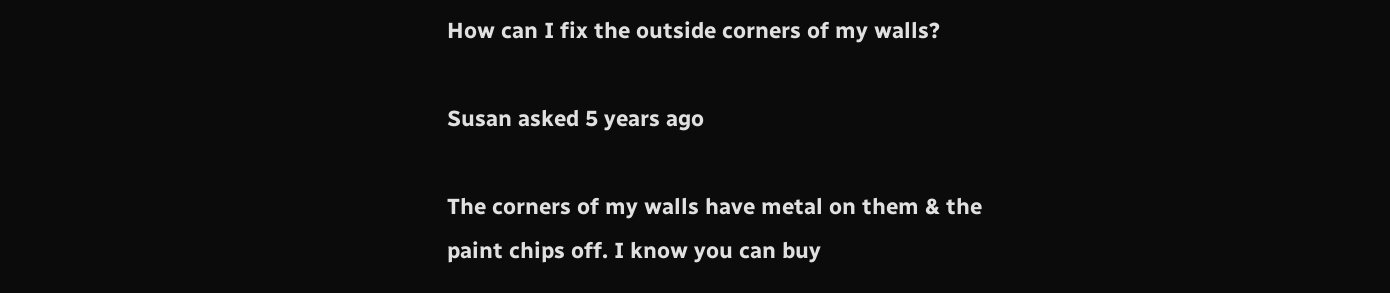How can I fix the outside corners of my walls?

Susan asked 5 years ago

The corners of my walls have metal on them & the paint chips off. I know you can buy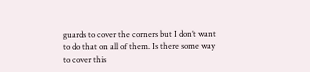guards to cover the corners but I don’t want to do that on all of them. Is there some way to cover this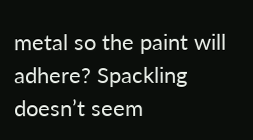metal so the paint will adhere? Spackling doesn’t seem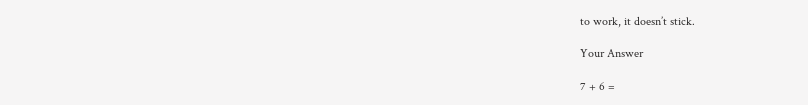to work, it doesn’t stick.

Your Answer

7 + 6 =